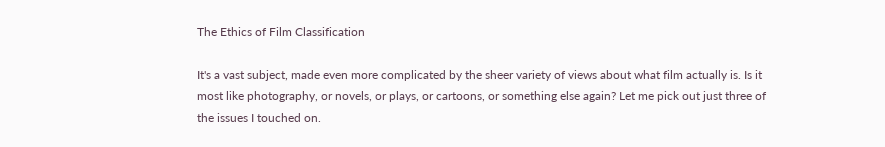The Ethics of Film Classification

It's a vast subject, made even more complicated by the sheer variety of views about what film actually is. Is it most like photography, or novels, or plays, or cartoons, or something else again? Let me pick out just three of the issues I touched on.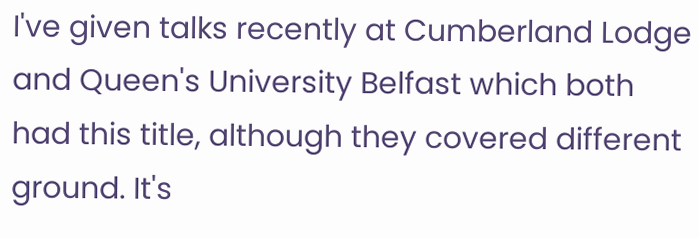I've given talks recently at Cumberland Lodge and Queen's University Belfast which both had this title, although they covered different ground. It's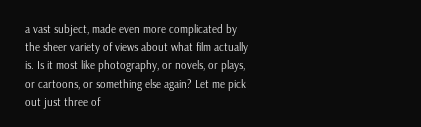a vast subject, made even more complicated by the sheer variety of views about what film actually is. Is it most like photography, or novels, or plays, or cartoons, or something else again? Let me pick out just three of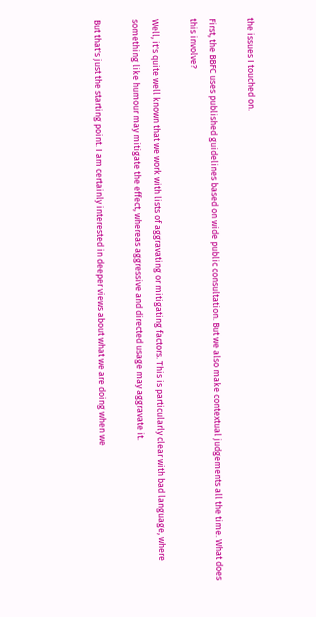the issues I touched on.

First, the BBFC uses published guidelines based on wide public consultation. But we also make contextual judgements all the time. What does this involve?

Well, it's quite well known that we work with lists of aggravating or mitigating factors. This is particularly clear with bad language, where something like humour may mitigate the effect, whereas aggressive and directed usage may aggravate it.

But that's just the starting point. I am certainly interested in deeper views about what we are doing when we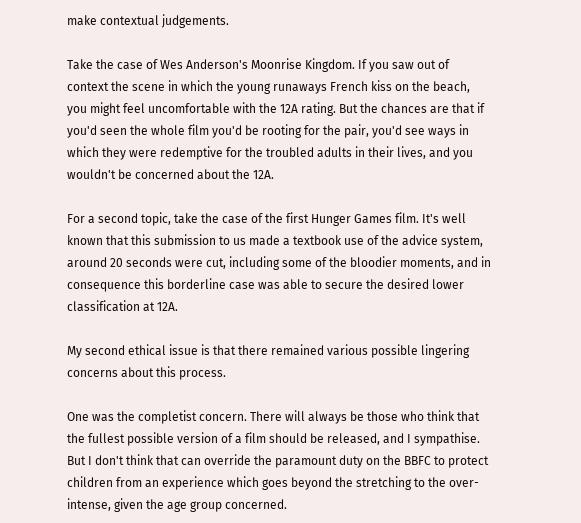make contextual judgements.

Take the case of Wes Anderson's Moonrise Kingdom. If you saw out of context the scene in which the young runaways French kiss on the beach, you might feel uncomfortable with the 12A rating. But the chances are that if you'd seen the whole film you'd be rooting for the pair, you'd see ways in which they were redemptive for the troubled adults in their lives, and you wouldn't be concerned about the 12A.

For a second topic, take the case of the first Hunger Games film. It's well known that this submission to us made a textbook use of the advice system, around 20 seconds were cut, including some of the bloodier moments, and in consequence this borderline case was able to secure the desired lower classification at 12A.

My second ethical issue is that there remained various possible lingering concerns about this process.

One was the completist concern. There will always be those who think that the fullest possible version of a film should be released, and I sympathise. But I don't think that can override the paramount duty on the BBFC to protect children from an experience which goes beyond the stretching to the over-intense, given the age group concerned.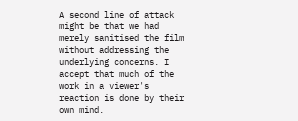A second line of attack might be that we had merely sanitised the film without addressing the underlying concerns. I accept that much of the work in a viewer's reaction is done by their own mind.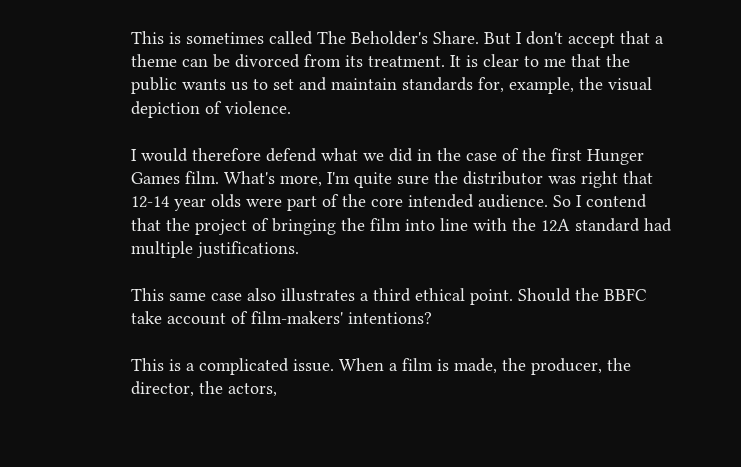This is sometimes called The Beholder's Share. But I don't accept that a theme can be divorced from its treatment. It is clear to me that the public wants us to set and maintain standards for, example, the visual depiction of violence.

I would therefore defend what we did in the case of the first Hunger Games film. What's more, I'm quite sure the distributor was right that 12-14 year olds were part of the core intended audience. So I contend that the project of bringing the film into line with the 12A standard had multiple justifications.

This same case also illustrates a third ethical point. Should the BBFC take account of film-makers' intentions?

This is a complicated issue. When a film is made, the producer, the director, the actors,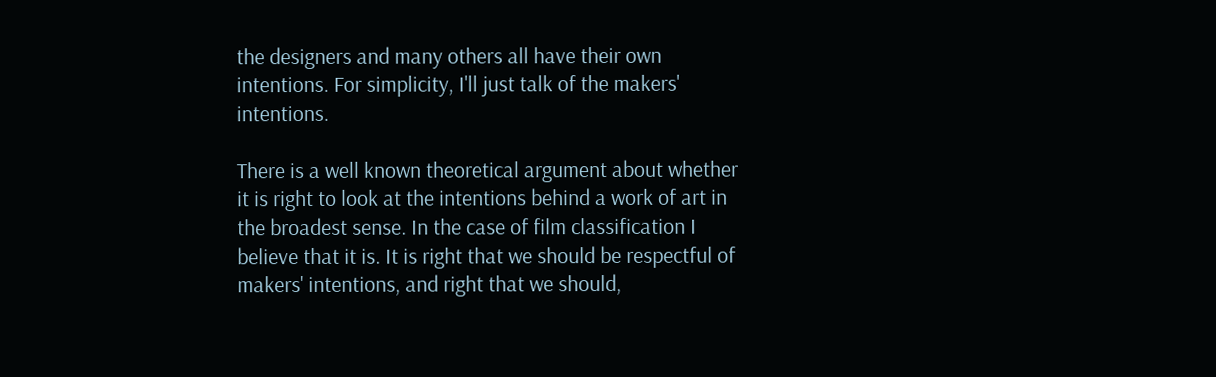the designers and many others all have their own intentions. For simplicity, I'll just talk of the makers' intentions.

There is a well known theoretical argument about whether it is right to look at the intentions behind a work of art in the broadest sense. In the case of film classification I believe that it is. It is right that we should be respectful of makers' intentions, and right that we should,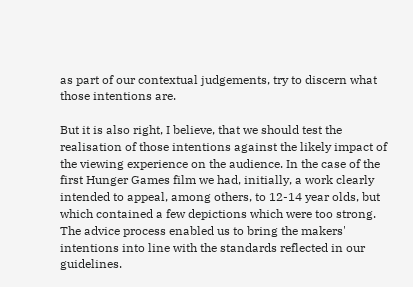as part of our contextual judgements, try to discern what those intentions are.

But it is also right, I believe, that we should test the realisation of those intentions against the likely impact of the viewing experience on the audience. In the case of the first Hunger Games film we had, initially, a work clearly intended to appeal, among others, to 12-14 year olds, but which contained a few depictions which were too strong. The advice process enabled us to bring the makers' intentions into line with the standards reflected in our guidelines.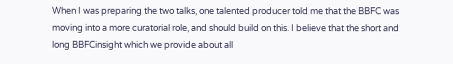When I was preparing the two talks, one talented producer told me that the BBFC was moving into a more curatorial role, and should build on this. I believe that the short and long BBFCinsight which we provide about all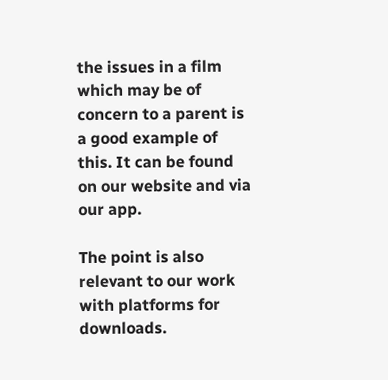the issues in a film which may be of concern to a parent is a good example of this. It can be found on our website and via our app.

The point is also relevant to our work with platforms for downloads.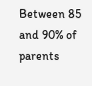Between 85 and 90% of parents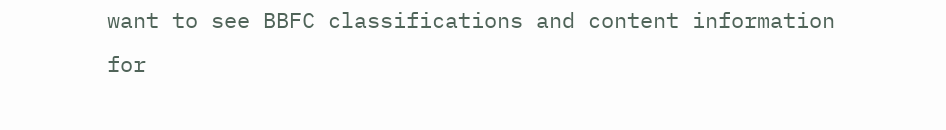want to see BBFC classifications and content information for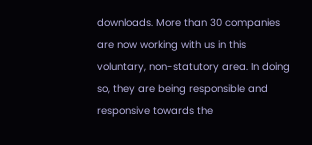downloads. More than 30 companies are now working with us in this voluntary, non-statutory area. In doing so, they are being responsible and responsive towards the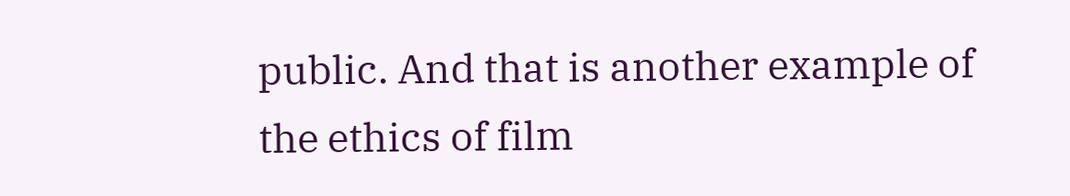public. And that is another example of the ethics of film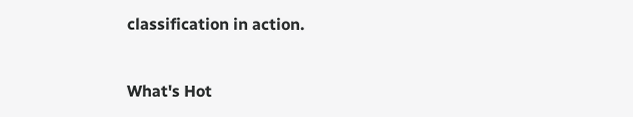classification in action.


What's Hot